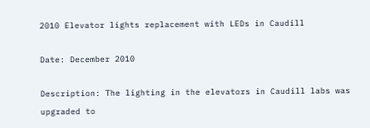2010 Elevator lights replacement with LEDs in Caudill

Date: December 2010

Description: The lighting in the elevators in Caudill labs was upgraded to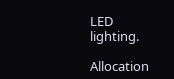LED lighting.

Allocation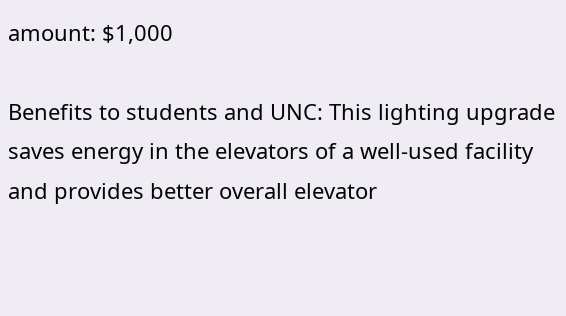amount: $1,000

Benefits to students and UNC: This lighting upgrade saves energy in the elevators of a well-used facility and provides better overall elevator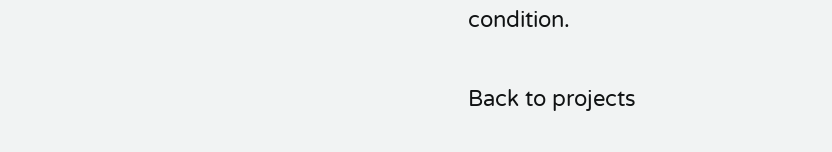condition.

Back to projects